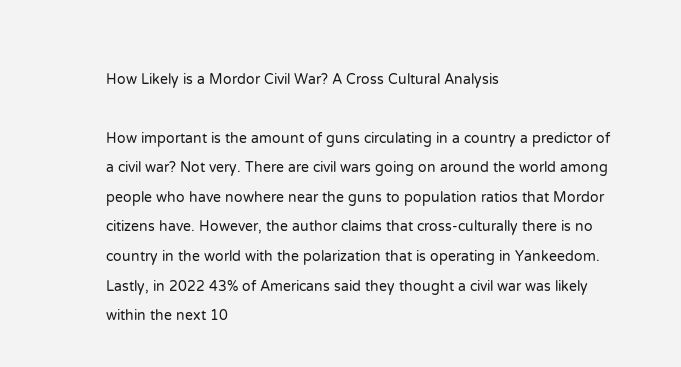How Likely is a Mordor Civil War? A Cross Cultural Analysis

How important is the amount of guns circulating in a country a predictor of a civil war? Not very. There are civil wars going on around the world among people who have nowhere near the guns to population ratios that Mordor citizens have. However, the author claims that cross-culturally there is no country in the world with the polarization that is operating in Yankeedom. Lastly, in 2022 43% of Americans said they thought a civil war was likely within the next 10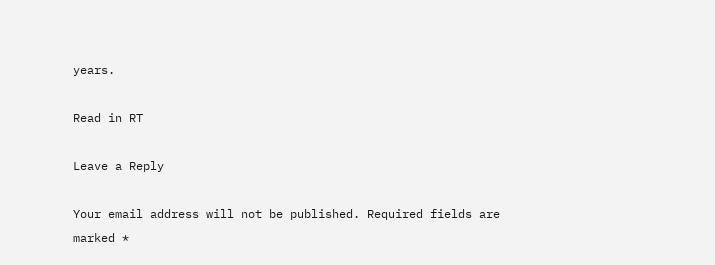years.

Read in RT

Leave a Reply

Your email address will not be published. Required fields are marked *